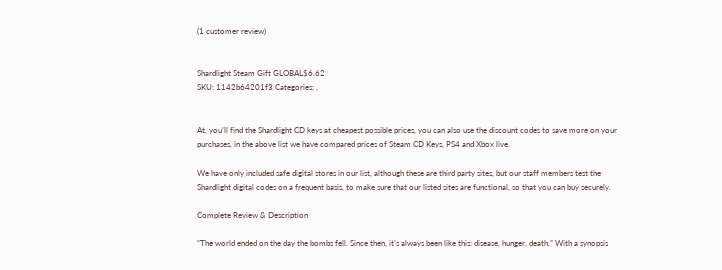(1 customer review)


Shardlight Steam Gift GLOBAL$6.62
SKU: 1142b64201f3 Categories: ,


At, you’ll find the Shardlight CD keys at cheapest possible prices, you can also use the discount codes to save more on your purchases, in the above list we have compared prices of Steam CD Keys, PS4 and Xbox live.

We have only included safe digital stores in our list, although these are third party sites, but our staff members test the Shardlight digital codes on a frequent basis, to make sure that our listed sites are functional, so that you can buy securely.

Complete Review & Description

“The world ended on the day the bombs fell. Since then, it’s always been like this: disease, hunger, death.” With a synopsis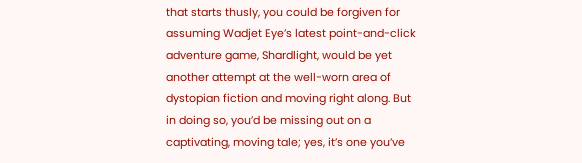that starts thusly, you could be forgiven for assuming Wadjet Eye’s latest point-and-click adventure game, Shardlight, would be yet another attempt at the well-worn area of dystopian fiction and moving right along. But in doing so, you’d be missing out on a captivating, moving tale; yes, it’s one you’ve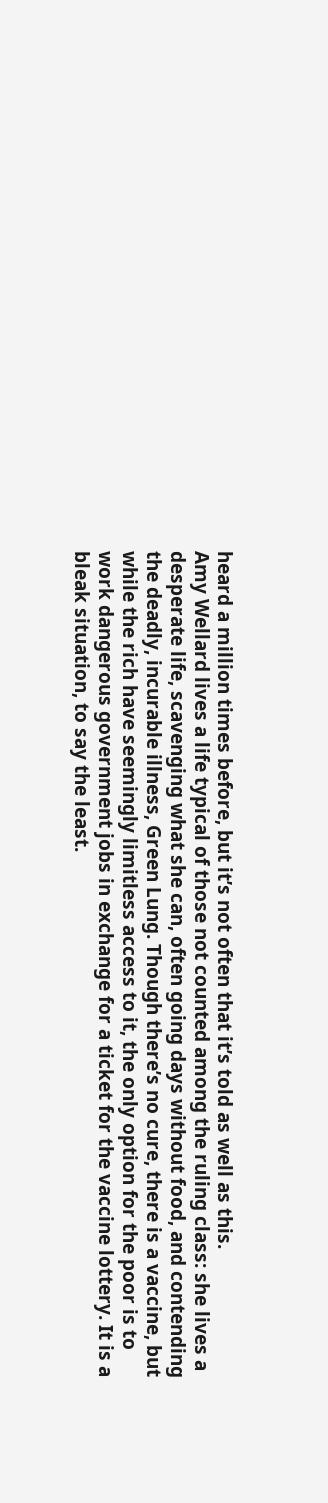heard a million times before, but it’s not often that it’s told as well as this.
Amy Wellard lives a life typical of those not counted among the ruling class: she lives a desperate life, scavenging what she can, often going days without food, and contending the deadly, incurable illness, Green Lung. Though there’s no cure, there is a vaccine, but while the rich have seemingly limitless access to it, the only option for the poor is to work dangerous government jobs in exchange for a ticket for the vaccine lottery. It is a bleak situation, to say the least.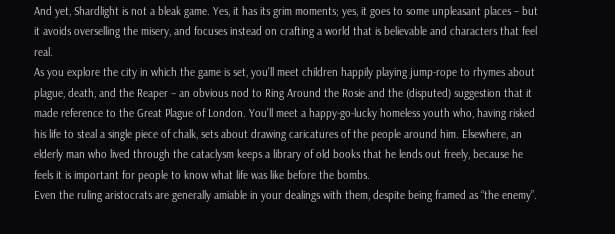And yet, Shardlight is not a bleak game. Yes, it has its grim moments; yes, it goes to some unpleasant places – but it avoids overselling the misery, and focuses instead on crafting a world that is believable and characters that feel real.
As you explore the city in which the game is set, you’ll meet children happily playing jump-rope to rhymes about plague, death, and the Reaper – an obvious nod to Ring Around the Rosie and the (disputed) suggestion that it made reference to the Great Plague of London. You’ll meet a happy-go-lucky homeless youth who, having risked his life to steal a single piece of chalk, sets about drawing caricatures of the people around him. Elsewhere, an elderly man who lived through the cataclysm keeps a library of old books that he lends out freely, because he feels it is important for people to know what life was like before the bombs.
Even the ruling aristocrats are generally amiable in your dealings with them, despite being framed as “the enemy”.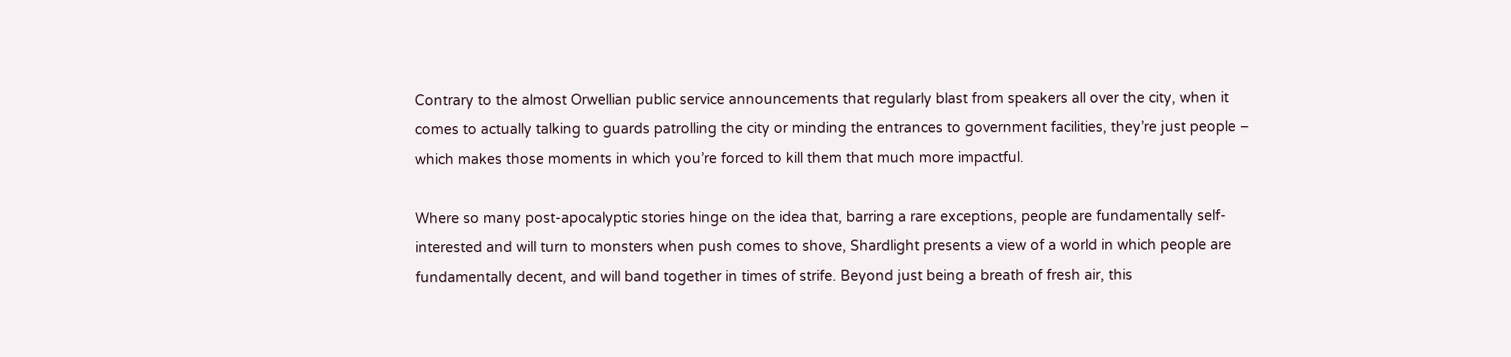Contrary to the almost Orwellian public service announcements that regularly blast from speakers all over the city, when it comes to actually talking to guards patrolling the city or minding the entrances to government facilities, they’re just people – which makes those moments in which you’re forced to kill them that much more impactful.

Where so many post-apocalyptic stories hinge on the idea that, barring a rare exceptions, people are fundamentally self-interested and will turn to monsters when push comes to shove, Shardlight presents a view of a world in which people are fundamentally decent, and will band together in times of strife. Beyond just being a breath of fresh air, this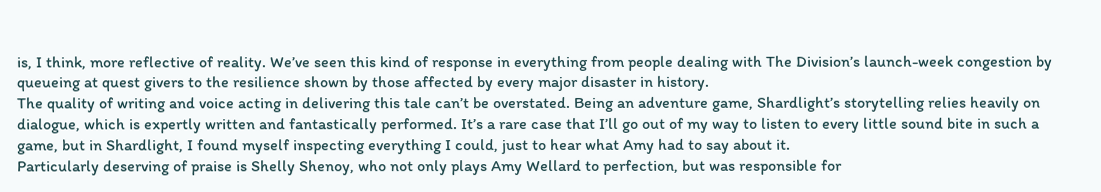is, I think, more reflective of reality. We’ve seen this kind of response in everything from people dealing with The Division’s launch-week congestion by queueing at quest givers to the resilience shown by those affected by every major disaster in history.
The quality of writing and voice acting in delivering this tale can’t be overstated. Being an adventure game, Shardlight’s storytelling relies heavily on dialogue, which is expertly written and fantastically performed. It’s a rare case that I’ll go out of my way to listen to every little sound bite in such a game, but in Shardlight, I found myself inspecting everything I could, just to hear what Amy had to say about it.
Particularly deserving of praise is Shelly Shenoy, who not only plays Amy Wellard to perfection, but was responsible for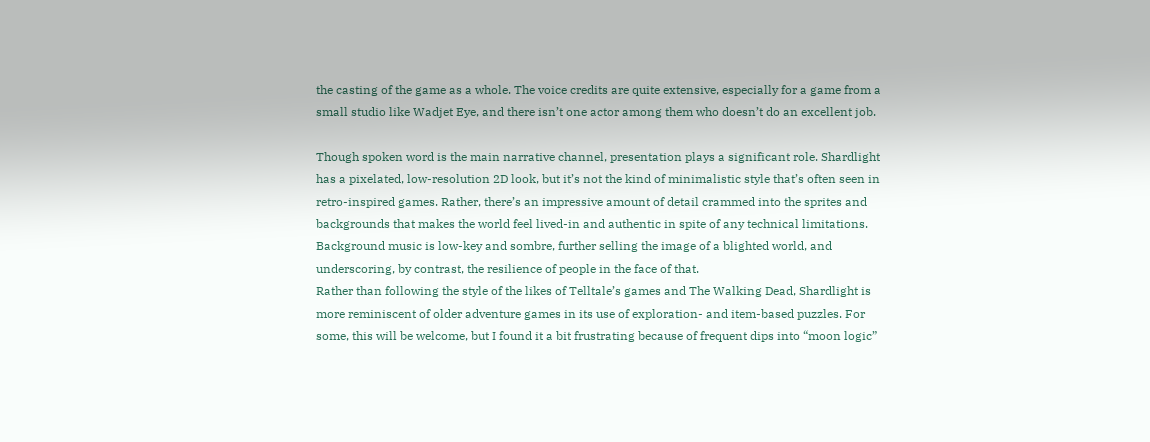the casting of the game as a whole. The voice credits are quite extensive, especially for a game from a small studio like Wadjet Eye, and there isn’t one actor among them who doesn’t do an excellent job.

Though spoken word is the main narrative channel, presentation plays a significant role. Shardlight has a pixelated, low-resolution 2D look, but it’s not the kind of minimalistic style that’s often seen in retro-inspired games. Rather, there’s an impressive amount of detail crammed into the sprites and backgrounds that makes the world feel lived-in and authentic in spite of any technical limitations. Background music is low-key and sombre, further selling the image of a blighted world, and underscoring, by contrast, the resilience of people in the face of that.
Rather than following the style of the likes of Telltale’s games and The Walking Dead, Shardlight is more reminiscent of older adventure games in its use of exploration- and item-based puzzles. For some, this will be welcome, but I found it a bit frustrating because of frequent dips into “moon logic”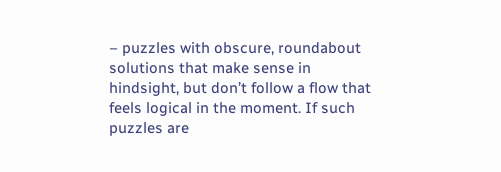– puzzles with obscure, roundabout solutions that make sense in hindsight, but don’t follow a flow that feels logical in the moment. If such puzzles are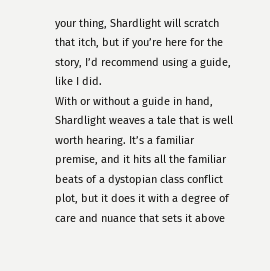your thing, Shardlight will scratch that itch, but if you’re here for the story, I’d recommend using a guide, like I did.
With or without a guide in hand, Shardlight weaves a tale that is well worth hearing. It’s a familiar premise, and it hits all the familiar beats of a dystopian class conflict plot, but it does it with a degree of care and nuance that sets it above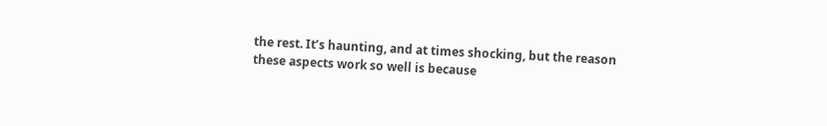the rest. It’s haunting, and at times shocking, but the reason these aspects work so well is because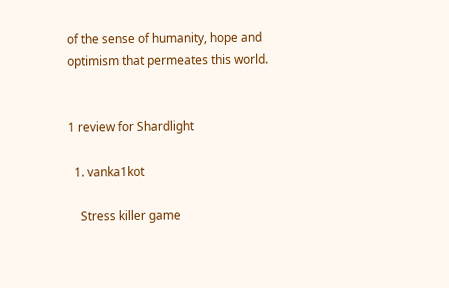of the sense of humanity, hope and optimism that permeates this world.


1 review for Shardlight

  1. vanka1kot

    Stress killer game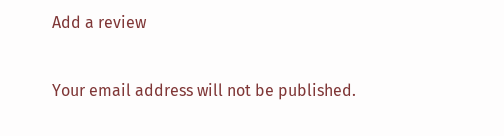Add a review

Your email address will not be published.